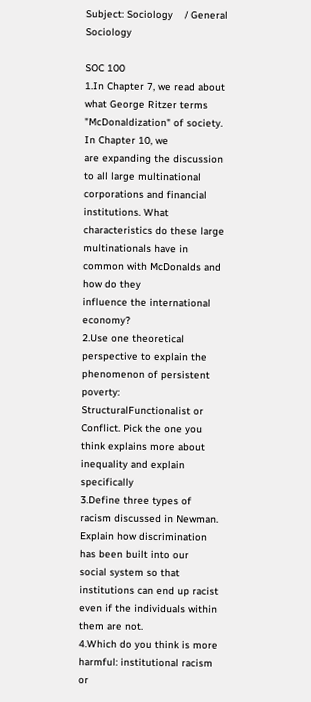Subject: Sociology    / General Sociology

SOC 100
1.In Chapter 7, we read about what George Ritzer terms "McDonaldization" of society. In Chapter 10, we
are expanding the discussion to all large multinational corporations and financial institutions. What
characteristics do these large multinationals have in common with McDonalds and how do they
influence the international economy?
2.Use one theoretical perspective to explain the phenomenon of persistent poverty: StructuralFunctionalist or Conflict. Pick the one you think explains more about inequality and explain specifically
3.Define three types of racism discussed in Newman. Explain how discrimination has been built into our
social system so that institutions can end up racist even if the individuals within them are not.
4.Which do you think is more harmful: institutional racism or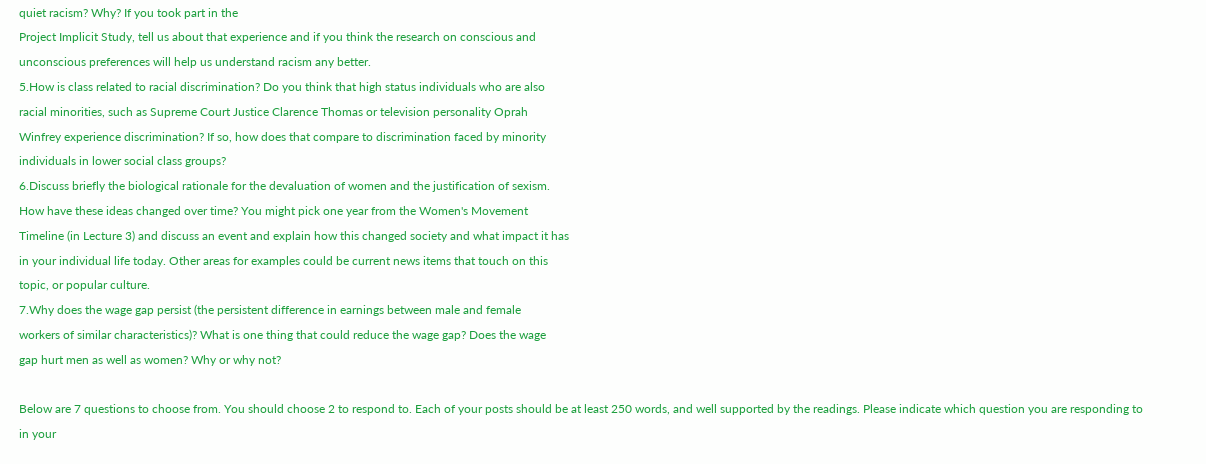quiet racism? Why? If you took part in the
Project Implicit Study, tell us about that experience and if you think the research on conscious and
unconscious preferences will help us understand racism any better.
5.How is class related to racial discrimination? Do you think that high status individuals who are also
racial minorities, such as Supreme Court Justice Clarence Thomas or television personality Oprah
Winfrey experience discrimination? If so, how does that compare to discrimination faced by minority
individuals in lower social class groups?
6.Discuss briefly the biological rationale for the devaluation of women and the justification of sexism.
How have these ideas changed over time? You might pick one year from the Women's Movement
Timeline (in Lecture 3) and discuss an event and explain how this changed society and what impact it has
in your individual life today. Other areas for examples could be current news items that touch on this
topic, or popular culture.
7.Why does the wage gap persist (the persistent difference in earnings between male and female
workers of similar characteristics)? What is one thing that could reduce the wage gap? Does the wage
gap hurt men as well as women? Why or why not?

Below are 7 questions to choose from. You should choose 2 to respond to. Each of your posts should be at least 250 words, and well supported by the readings. Please indicate which question you are responding to in your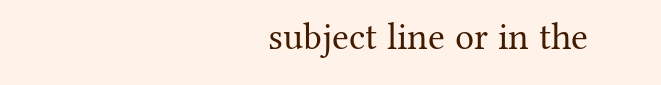subject line or in the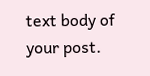text body of your post.